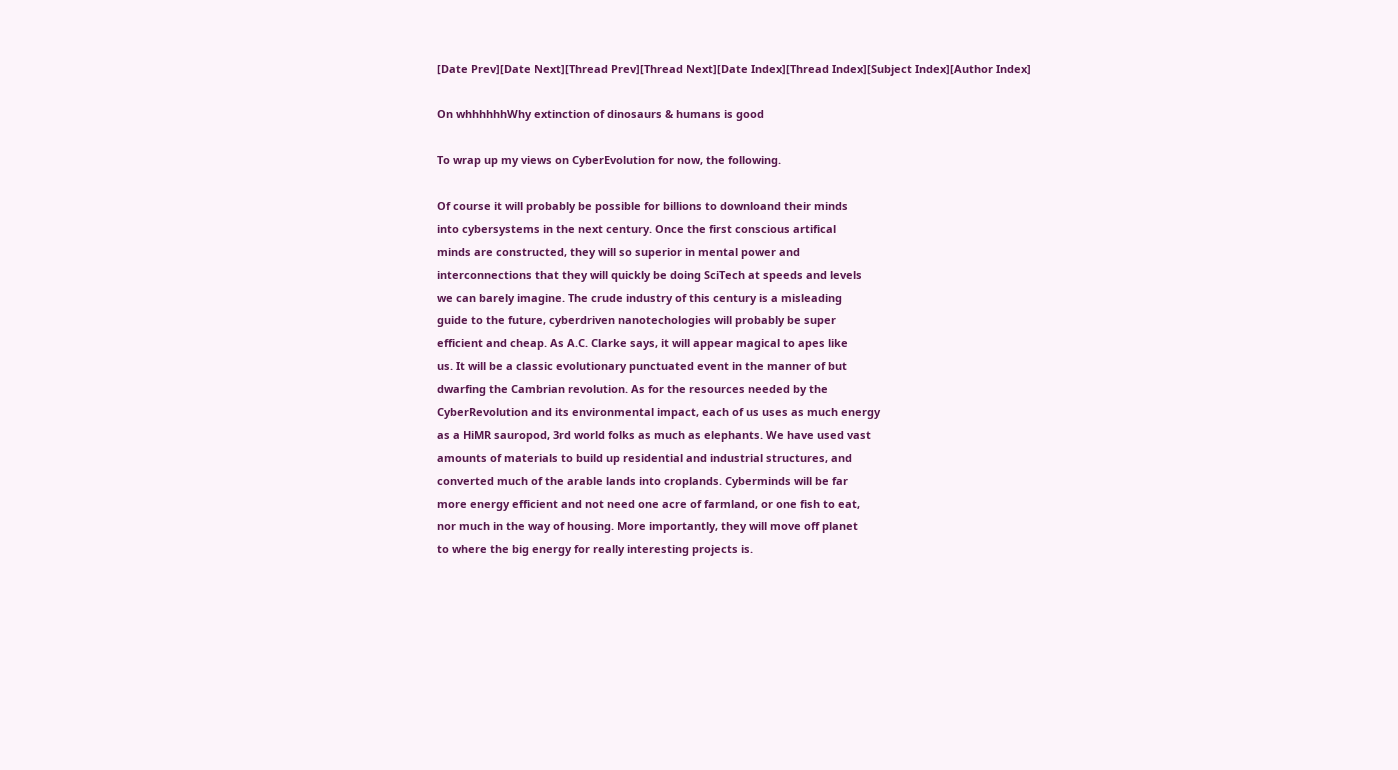[Date Prev][Date Next][Thread Prev][Thread Next][Date Index][Thread Index][Subject Index][Author Index]

On whhhhhhWhy extinction of dinosaurs & humans is good

To wrap up my views on CyberEvolution for now, the following.

Of course it will probably be possible for billions to downloand their minds
into cybersystems in the next century. Once the first conscious artifical
minds are constructed, they will so superior in mental power and
interconnections that they will quickly be doing SciTech at speeds and levels
we can barely imagine. The crude industry of this century is a misleading
guide to the future, cyberdriven nanotechologies will probably be super
efficient and cheap. As A.C. Clarke says, it will appear magical to apes like
us. It will be a classic evolutionary punctuated event in the manner of but
dwarfing the Cambrian revolution. As for the resources needed by the
CyberRevolution and its environmental impact, each of us uses as much energy
as a HiMR sauropod, 3rd world folks as much as elephants. We have used vast
amounts of materials to build up residential and industrial structures, and
converted much of the arable lands into croplands. Cyberminds will be far
more energy efficient and not need one acre of farmland, or one fish to eat,
nor much in the way of housing. More importantly, they will move off planet
to where the big energy for really interesting projects is.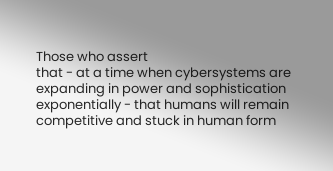Those who assert
that - at a time when cybersystems are expanding in power and sophistication
exponentially - that humans will remain competitive and stuck in human form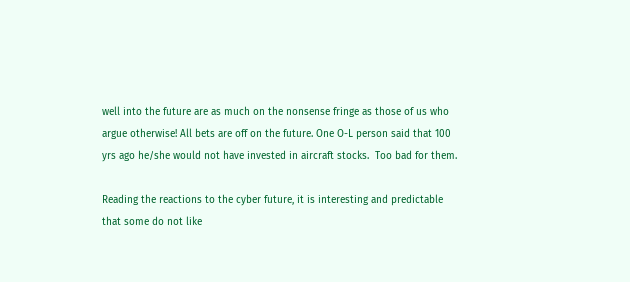well into the future are as much on the nonsense fringe as those of us who
argue otherwise! All bets are off on the future. One O-L person said that 100
yrs ago he/she would not have invested in aircraft stocks.  Too bad for them.

Reading the reactions to the cyber future, it is interesting and predictable
that some do not like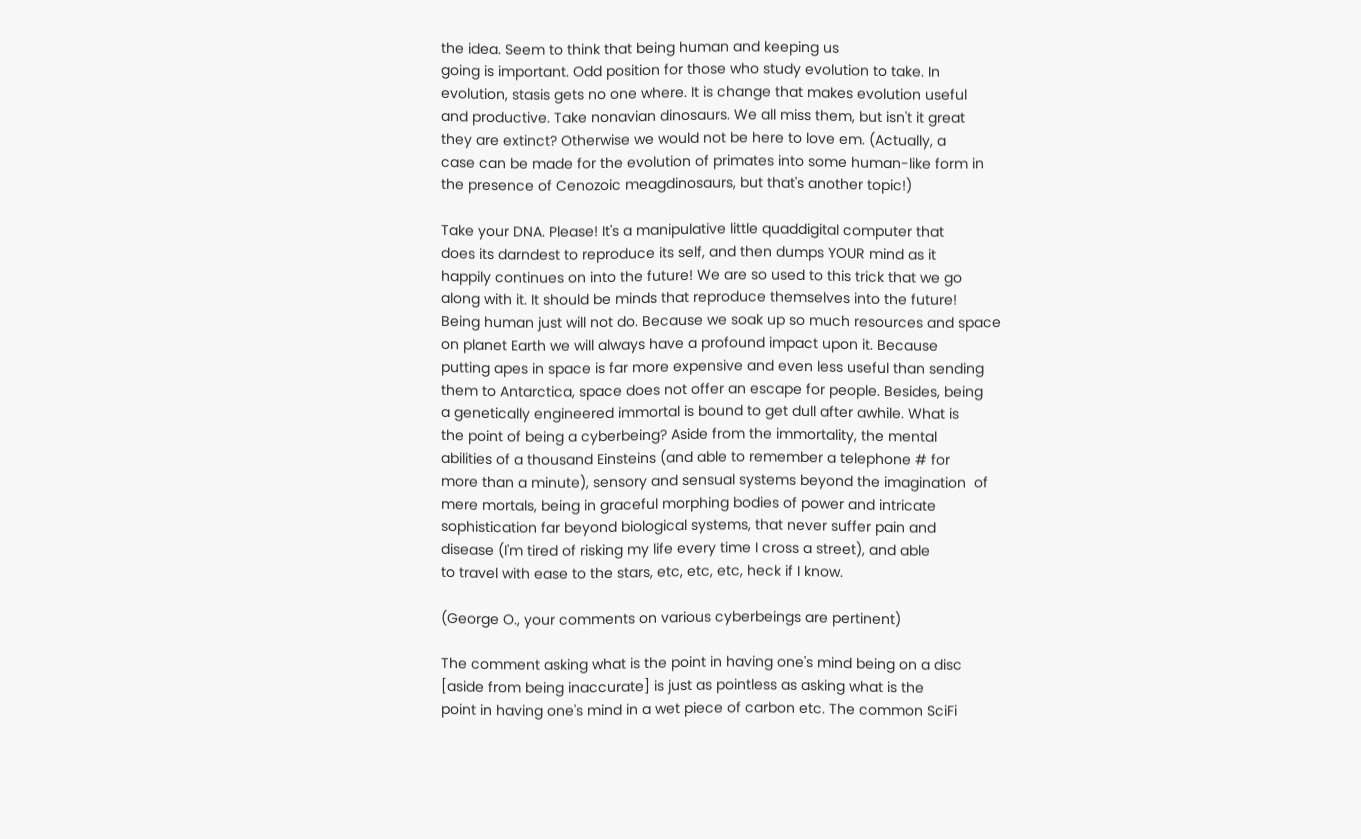the idea. Seem to think that being human and keeping us
going is important. Odd position for those who study evolution to take. In
evolution, stasis gets no one where. It is change that makes evolution useful
and productive. Take nonavian dinosaurs. We all miss them, but isn't it great
they are extinct? Otherwise we would not be here to love em. (Actually, a
case can be made for the evolution of primates into some human-like form in
the presence of Cenozoic meagdinosaurs, but that's another topic!)

Take your DNA. Please! It's a manipulative little quaddigital computer that
does its darndest to reproduce its self, and then dumps YOUR mind as it
happily continues on into the future! We are so used to this trick that we go
along with it. It should be minds that reproduce themselves into the future!
Being human just will not do. Because we soak up so much resources and space
on planet Earth we will always have a profound impact upon it. Because
putting apes in space is far more expensive and even less useful than sending
them to Antarctica, space does not offer an escape for people. Besides, being
a genetically engineered immortal is bound to get dull after awhile. What is
the point of being a cyberbeing? Aside from the immortality, the mental
abilities of a thousand Einsteins (and able to remember a telephone # for
more than a minute), sensory and sensual systems beyond the imagination  of
mere mortals, being in graceful morphing bodies of power and intricate
sophistication far beyond biological systems, that never suffer pain and
disease (I'm tired of risking my life every time I cross a street), and able
to travel with ease to the stars, etc, etc, etc, heck if I know.

(George O., your comments on various cyberbeings are pertinent)

The comment asking what is the point in having one's mind being on a disc
[aside from being inaccurate] is just as pointless as asking what is the
point in having one's mind in a wet piece of carbon etc. The common SciFi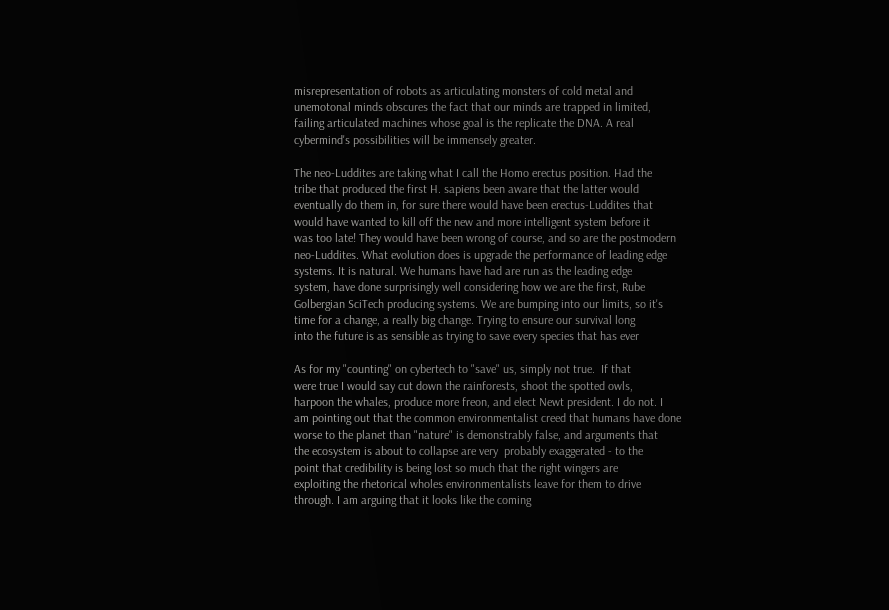misrepresentation of robots as articulating monsters of cold metal and
unemotonal minds obscures the fact that our minds are trapped in limited,
failing articulated machines whose goal is the replicate the DNA. A real
cybermind's possibilities will be immensely greater.

The neo-Luddites are taking what I call the Homo erectus position. Had the
tribe that produced the first H. sapiens been aware that the latter would
eventually do them in, for sure there would have been erectus-Luddites that
would have wanted to kill off the new and more intelligent system before it
was too late! They would have been wrong of course, and so are the postmodern
neo-Luddites. What evolution does is upgrade the performance of leading edge
systems. It is natural. We humans have had are run as the leading edge
system, have done surprisingly well considering how we are the first, Rube
Golbergian SciTech producing systems. We are bumping into our limits, so it's
time for a change, a really big change. Trying to ensure our survival long
into the future is as sensible as trying to save every species that has ever

As for my "counting" on cybertech to "save" us, simply not true.  If that
were true I would say cut down the rainforests, shoot the spotted owls,
harpoon the whales, produce more freon, and elect Newt president. I do not. I
am pointing out that the common environmentalist creed that humans have done
worse to the planet than "nature" is demonstrably false, and arguments that
the ecosystem is about to collapse are very  probably exaggerated - to the
point that credibility is being lost so much that the right wingers are
exploiting the rhetorical wholes environmentalists leave for them to drive
through. I am arguing that it looks like the coming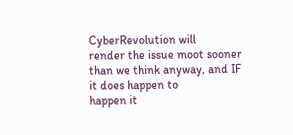CyberRevolution will
render the issue moot sooner than we think anyway, and IF it does happen to
happen it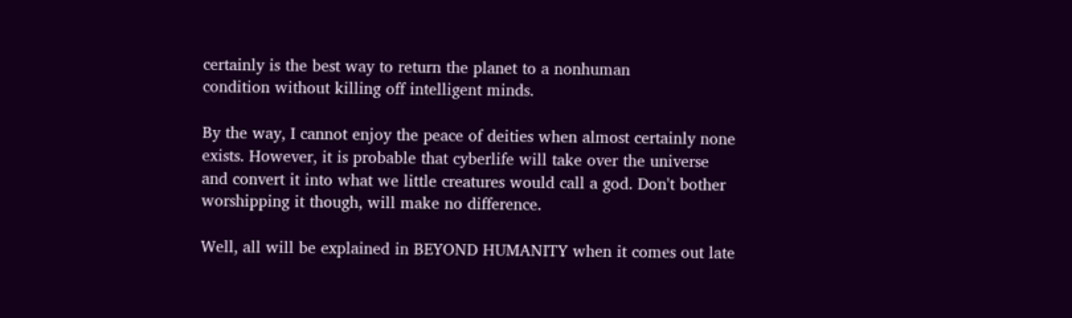certainly is the best way to return the planet to a nonhuman
condition without killing off intelligent minds.

By the way, I cannot enjoy the peace of deities when almost certainly none
exists. However, it is probable that cyberlife will take over the universe
and convert it into what we little creatures would call a god. Don't bother
worshipping it though, will make no difference.

Well, all will be explained in BEYOND HUMANITY when it comes out late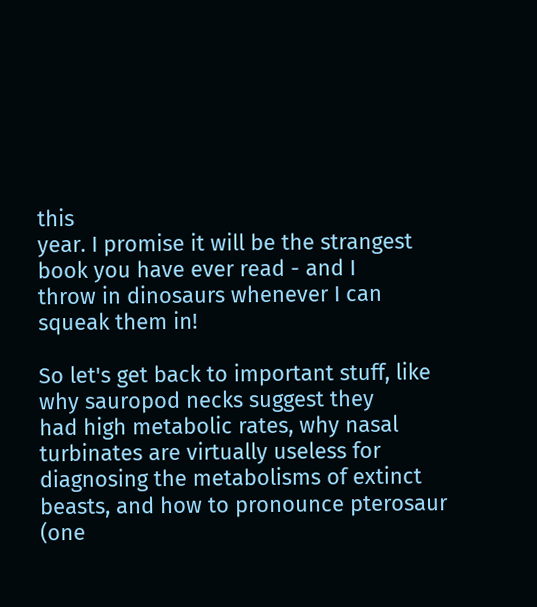this
year. I promise it will be the strangest book you have ever read - and I
throw in dinosaurs whenever I can squeak them in!

So let's get back to important stuff, like why sauropod necks suggest they
had high metabolic rates, why nasal turbinates are virtually useless for
diagnosing the metabolisms of extinct beasts, and how to pronounce pterosaur
(one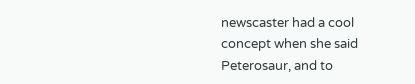newscaster had a cool concept when she said Peterosaur, and to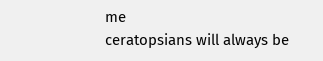me
ceratopsians will always be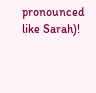pronounced like Sarah)!